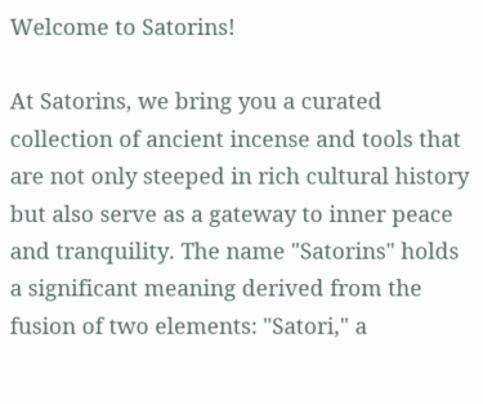Welcome to Satorins!

At Satorins, we bring you a curated collection of ancient incense and tools that are not only steeped in rich cultural history but also serve as a gateway to inner peace and tranquility. The name "Satorins" holds a significant meaning derived from the fusion of two elements: "Satori," a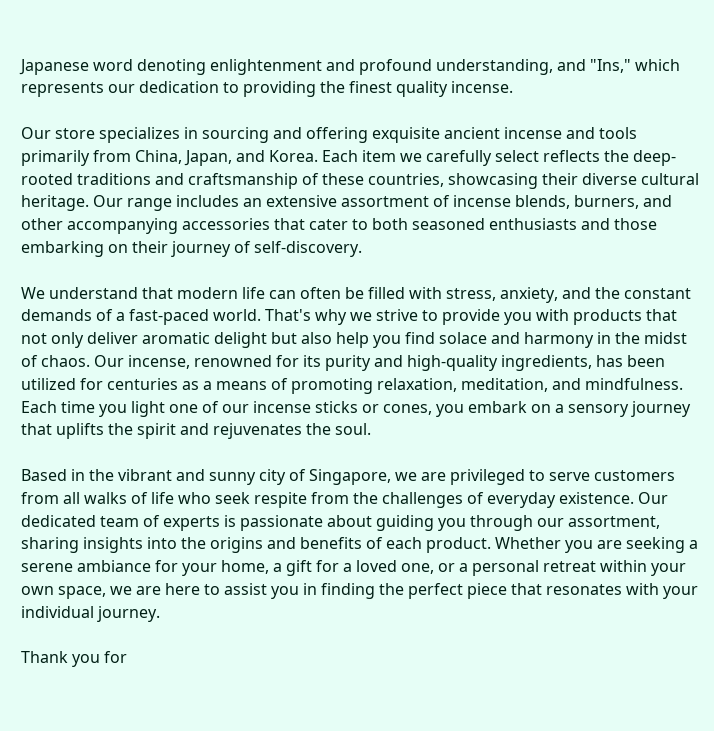Japanese word denoting enlightenment and profound understanding, and "Ins," which represents our dedication to providing the finest quality incense.

Our store specializes in sourcing and offering exquisite ancient incense and tools primarily from China, Japan, and Korea. Each item we carefully select reflects the deep-rooted traditions and craftsmanship of these countries, showcasing their diverse cultural heritage. Our range includes an extensive assortment of incense blends, burners, and other accompanying accessories that cater to both seasoned enthusiasts and those embarking on their journey of self-discovery.

We understand that modern life can often be filled with stress, anxiety, and the constant demands of a fast-paced world. That's why we strive to provide you with products that not only deliver aromatic delight but also help you find solace and harmony in the midst of chaos. Our incense, renowned for its purity and high-quality ingredients, has been utilized for centuries as a means of promoting relaxation, meditation, and mindfulness. Each time you light one of our incense sticks or cones, you embark on a sensory journey that uplifts the spirit and rejuvenates the soul.

Based in the vibrant and sunny city of Singapore, we are privileged to serve customers from all walks of life who seek respite from the challenges of everyday existence. Our dedicated team of experts is passionate about guiding you through our assortment, sharing insights into the origins and benefits of each product. Whether you are seeking a serene ambiance for your home, a gift for a loved one, or a personal retreat within your own space, we are here to assist you in finding the perfect piece that resonates with your individual journey.

Thank you for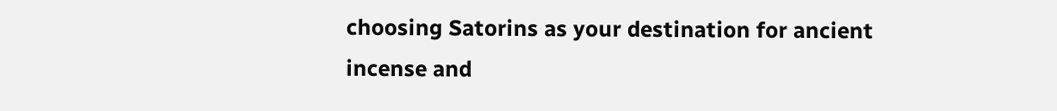choosing Satorins as your destination for ancient incense and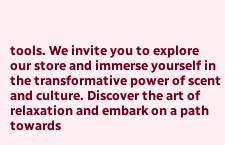tools. We invite you to explore our store and immerse yourself in the transformative power of scent and culture. Discover the art of relaxation and embark on a path towards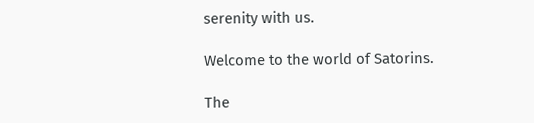serenity with us.

Welcome to the world of Satorins.

The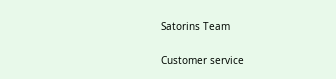Satorins Team

Customer service